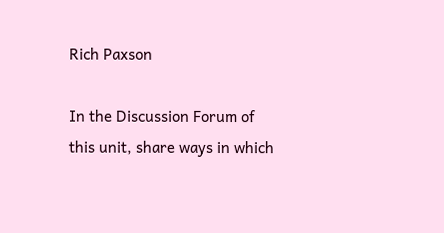Rich Paxson

In the Discussion Forum of this unit, share ways in which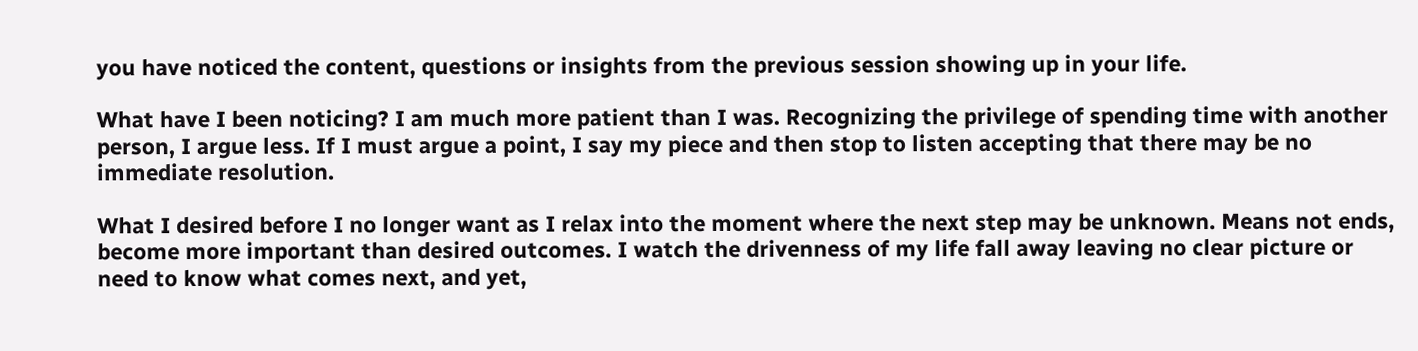you have noticed the content, questions or insights from the previous session showing up in your life.

What have I been noticing? I am much more patient than I was. Recognizing the privilege of spending time with another person, I argue less. If I must argue a point, I say my piece and then stop to listen accepting that there may be no immediate resolution.

What I desired before I no longer want as I relax into the moment where the next step may be unknown. Means not ends, become more important than desired outcomes. I watch the drivenness of my life fall away leaving no clear picture or need to know what comes next, and yet,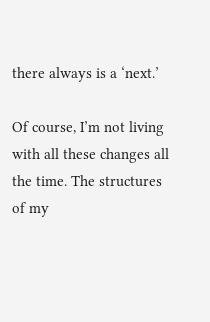there always is a ‘next.’

Of course, I’m not living with all these changes all the time. The structures of my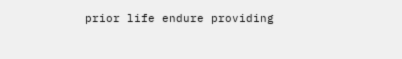prior life endure providing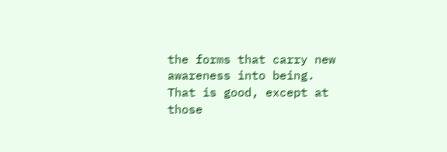the forms that carry new awareness into being. That is good, except at those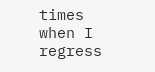times when I regress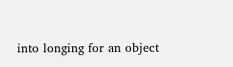into longing for an object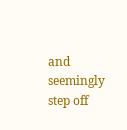and seemingly step off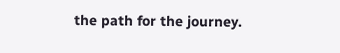the path for the journey.